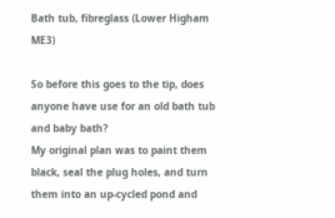Bath tub, fibreglass (Lower Higham ME3)

So before this goes to the tip, does anyone have use for an old bath tub and baby bath?
My original plan was to paint them black, seal the plug holes, and turn them into an up-cycled pond and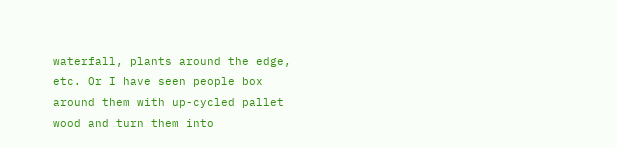waterfall, plants around the edge, etc. Or I have seen people box around them with up-cycled pallet wood and turn them into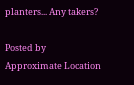planters... Any takers?

Posted by
Approximate Location